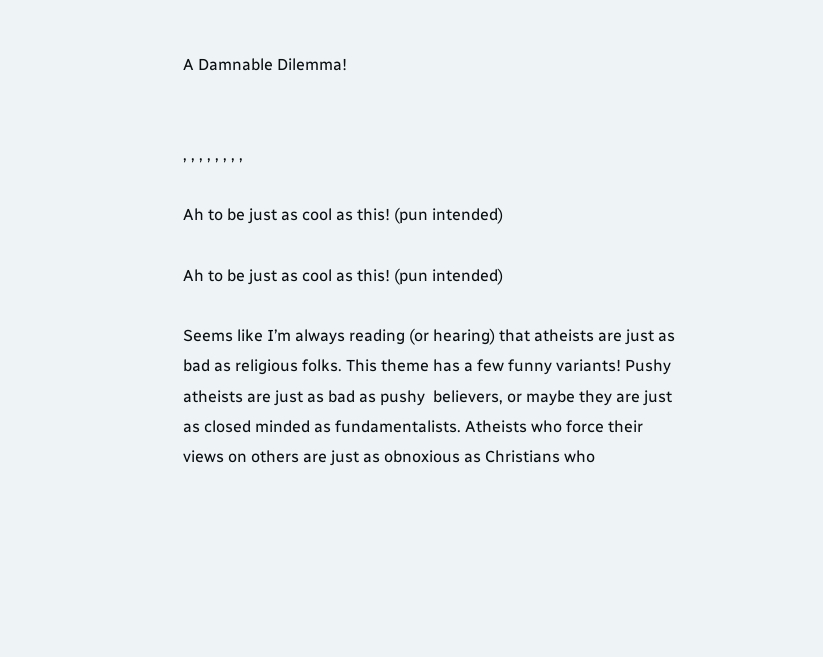A Damnable Dilemma!


, , , , , , , ,

Ah to be just as cool as this! (pun intended)

Ah to be just as cool as this! (pun intended)

Seems like I’m always reading (or hearing) that atheists are just as bad as religious folks. This theme has a few funny variants! Pushy atheists are just as bad as pushy  believers, or maybe they are just as closed minded as fundamentalists. Atheists who force their views on others are just as obnoxious as Christians who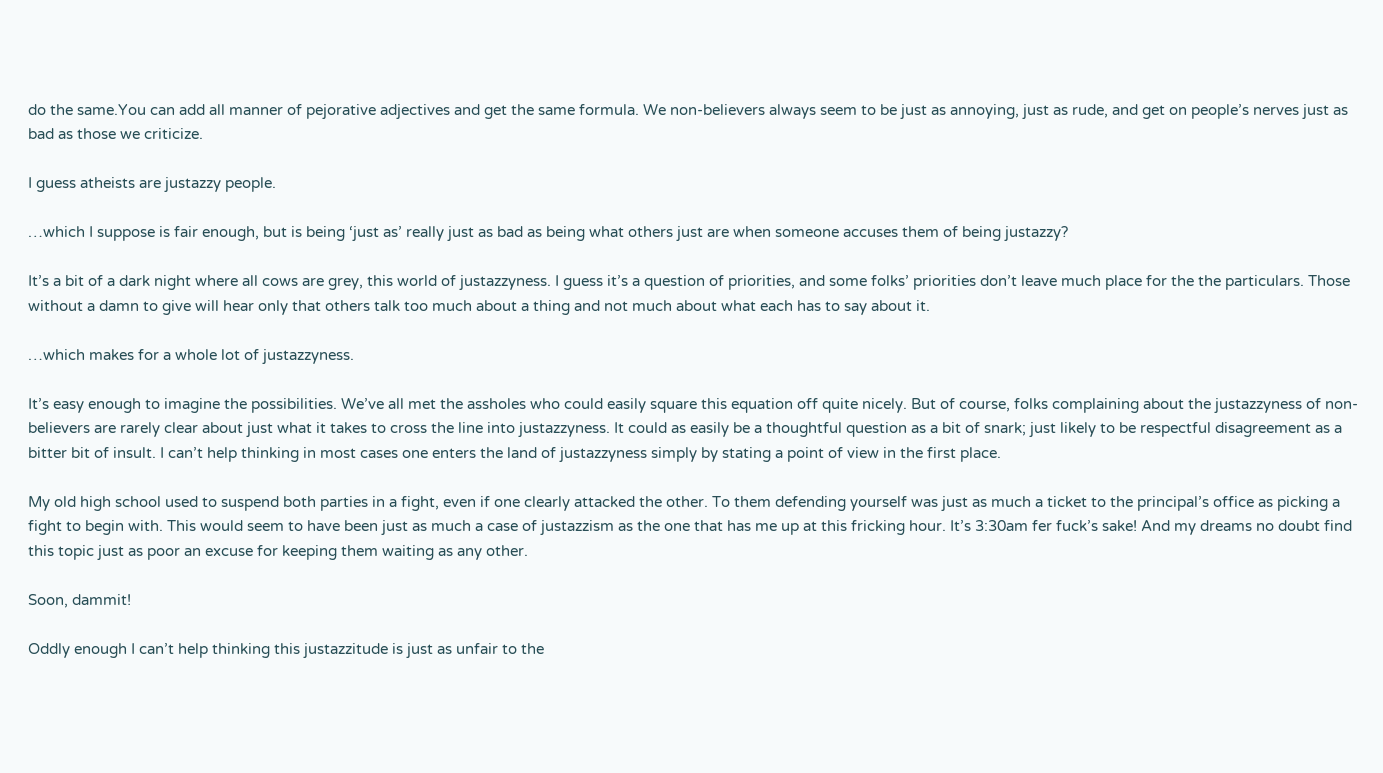do the same.You can add all manner of pejorative adjectives and get the same formula. We non-believers always seem to be just as annoying, just as rude, and get on people’s nerves just as bad as those we criticize.

I guess atheists are justazzy people.

…which I suppose is fair enough, but is being ‘just as’ really just as bad as being what others just are when someone accuses them of being justazzy?

It’s a bit of a dark night where all cows are grey, this world of justazzyness. I guess it’s a question of priorities, and some folks’ priorities don’t leave much place for the the particulars. Those without a damn to give will hear only that others talk too much about a thing and not much about what each has to say about it.

…which makes for a whole lot of justazzyness.

It’s easy enough to imagine the possibilities. We’ve all met the assholes who could easily square this equation off quite nicely. But of course, folks complaining about the justazzyness of non-believers are rarely clear about just what it takes to cross the line into justazzyness. It could as easily be a thoughtful question as a bit of snark; just likely to be respectful disagreement as a bitter bit of insult. I can’t help thinking in most cases one enters the land of justazzyness simply by stating a point of view in the first place.

My old high school used to suspend both parties in a fight, even if one clearly attacked the other. To them defending yourself was just as much a ticket to the principal’s office as picking a fight to begin with. This would seem to have been just as much a case of justazzism as the one that has me up at this fricking hour. It’s 3:30am fer fuck’s sake! And my dreams no doubt find this topic just as poor an excuse for keeping them waiting as any other.

Soon, dammit!

Oddly enough I can’t help thinking this justazzitude is just as unfair to the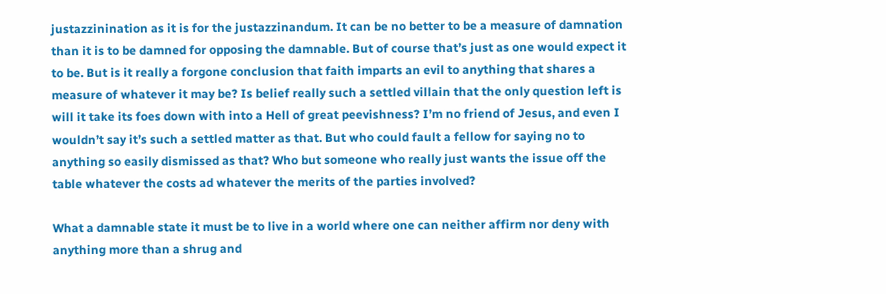justazzinination as it is for the justazzinandum. It can be no better to be a measure of damnation than it is to be damned for opposing the damnable. But of course that’s just as one would expect it to be. But is it really a forgone conclusion that faith imparts an evil to anything that shares a measure of whatever it may be? Is belief really such a settled villain that the only question left is will it take its foes down with into a Hell of great peevishness? I’m no friend of Jesus, and even I wouldn’t say it’s such a settled matter as that. But who could fault a fellow for saying no to anything so easily dismissed as that? Who but someone who really just wants the issue off the table whatever the costs ad whatever the merits of the parties involved?

What a damnable state it must be to live in a world where one can neither affirm nor deny with anything more than a shrug and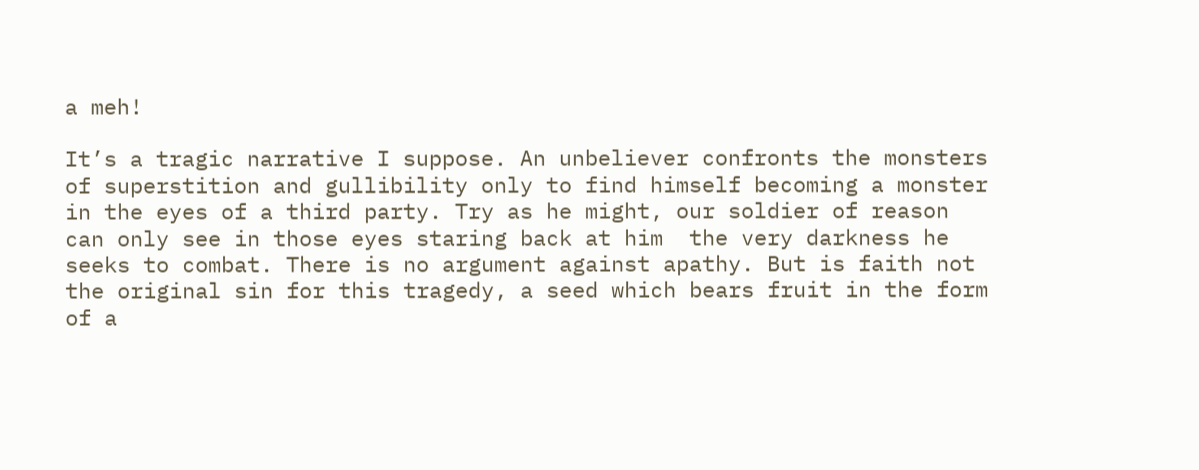a meh!

It’s a tragic narrative I suppose. An unbeliever confronts the monsters of superstition and gullibility only to find himself becoming a monster in the eyes of a third party. Try as he might, our soldier of reason can only see in those eyes staring back at him  the very darkness he seeks to combat. There is no argument against apathy. But is faith not the original sin for this tragedy, a seed which bears fruit in the form of a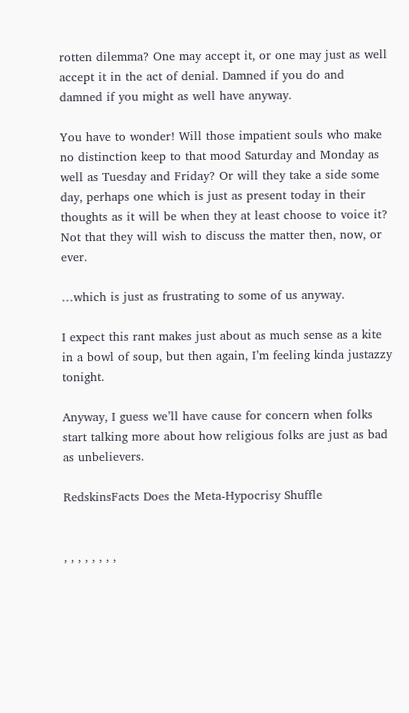rotten dilemma? One may accept it, or one may just as well accept it in the act of denial. Damned if you do and damned if you might as well have anyway.

You have to wonder! Will those impatient souls who make no distinction keep to that mood Saturday and Monday as well as Tuesday and Friday? Or will they take a side some day, perhaps one which is just as present today in their thoughts as it will be when they at least choose to voice it? Not that they will wish to discuss the matter then, now, or ever.

…which is just as frustrating to some of us anyway.

I expect this rant makes just about as much sense as a kite in a bowl of soup, but then again, I’m feeling kinda justazzy tonight.

Anyway, I guess we’ll have cause for concern when folks start talking more about how religious folks are just as bad as unbelievers.

RedskinsFacts Does the Meta-Hypocrisy Shuffle


, , , , , , , ,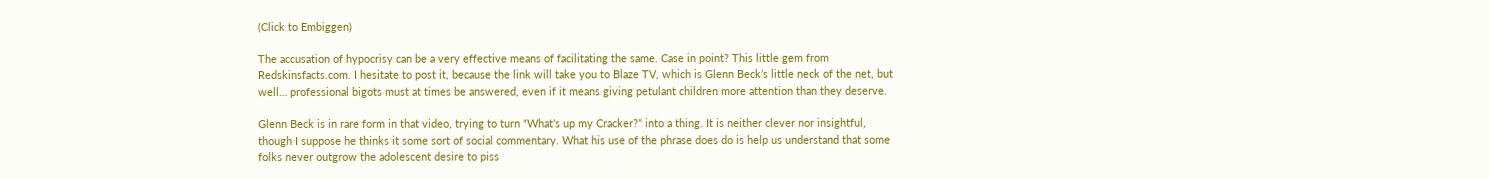(Click to Embiggen)

The accusation of hypocrisy can be a very effective means of facilitating the same. Case in point? This little gem from Redskinsfacts.com. I hesitate to post it, because the link will take you to Blaze TV, which is Glenn Beck’s little neck of the net, but well… professional bigots must at times be answered, even if it means giving petulant children more attention than they deserve.

Glenn Beck is in rare form in that video, trying to turn “What’s up my Cracker?” into a thing. It is neither clever nor insightful, though I suppose he thinks it some sort of social commentary. What his use of the phrase does do is help us understand that some folks never outgrow the adolescent desire to piss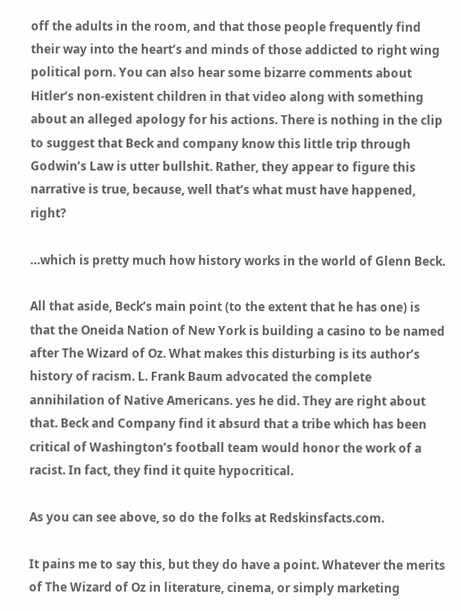off the adults in the room, and that those people frequently find their way into the heart’s and minds of those addicted to right wing political porn. You can also hear some bizarre comments about Hitler’s non-existent children in that video along with something about an alleged apology for his actions. There is nothing in the clip to suggest that Beck and company know this little trip through Godwin’s Law is utter bullshit. Rather, they appear to figure this narrative is true, because, well that’s what must have happened, right?

…which is pretty much how history works in the world of Glenn Beck.

All that aside, Beck’s main point (to the extent that he has one) is that the Oneida Nation of New York is building a casino to be named after The Wizard of Oz. What makes this disturbing is its author’s history of racism. L. Frank Baum advocated the complete annihilation of Native Americans. yes he did. They are right about that. Beck and Company find it absurd that a tribe which has been critical of Washington’s football team would honor the work of a racist. In fact, they find it quite hypocritical.

As you can see above, so do the folks at Redskinsfacts.com.

It pains me to say this, but they do have a point. Whatever the merits of The Wizard of Oz in literature, cinema, or simply marketing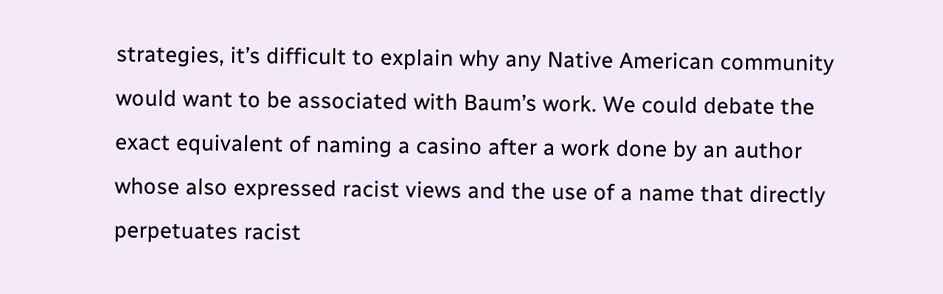strategies, it’s difficult to explain why any Native American community would want to be associated with Baum’s work. We could debate the exact equivalent of naming a casino after a work done by an author whose also expressed racist views and the use of a name that directly perpetuates racist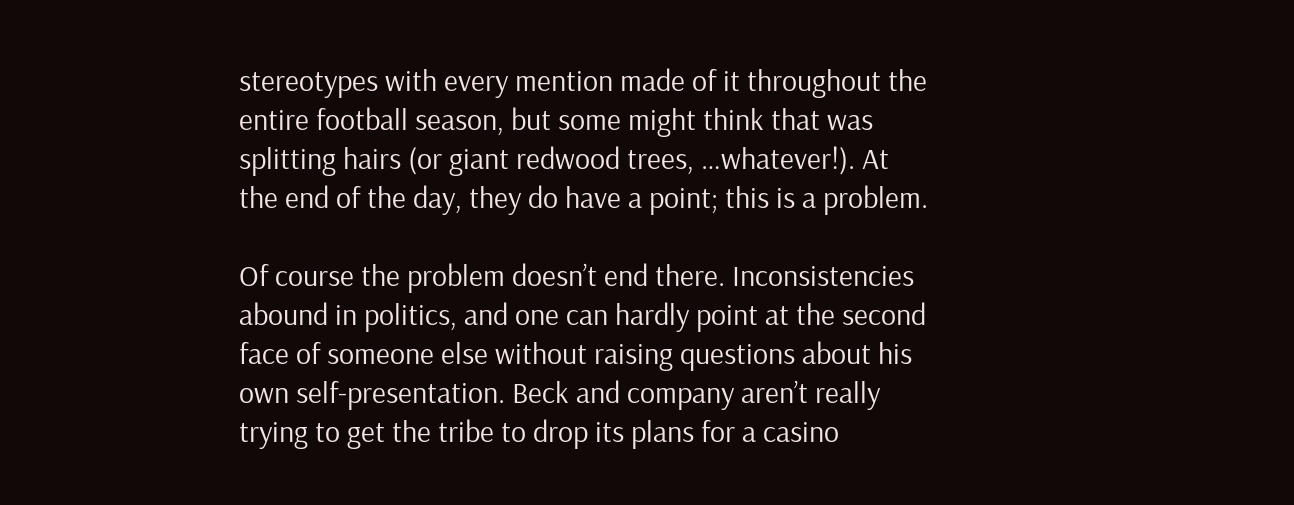stereotypes with every mention made of it throughout the entire football season, but some might think that was splitting hairs (or giant redwood trees, …whatever!). At the end of the day, they do have a point; this is a problem.

Of course the problem doesn’t end there. Inconsistencies abound in politics, and one can hardly point at the second face of someone else without raising questions about his own self-presentation. Beck and company aren’t really trying to get the tribe to drop its plans for a casino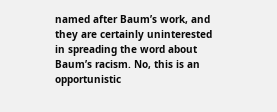named after Baum’s work, and they are certainly uninterested in spreading the word about Baum’s racism. No, this is an opportunistic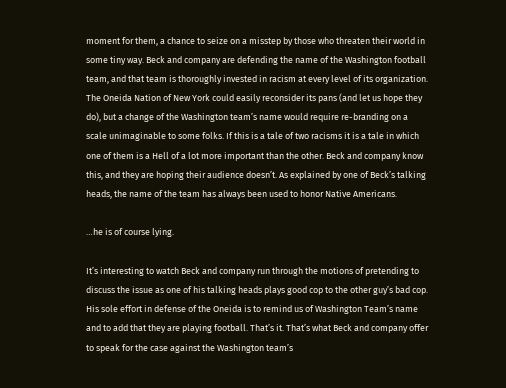moment for them, a chance to seize on a misstep by those who threaten their world in some tiny way. Beck and company are defending the name of the Washington football team, and that team is thoroughly invested in racism at every level of its organization. The Oneida Nation of New York could easily reconsider its pans (and let us hope they do), but a change of the Washington team’s name would require re-branding on a scale unimaginable to some folks. If this is a tale of two racisms it is a tale in which one of them is a Hell of a lot more important than the other. Beck and company know this, and they are hoping their audience doesn’t. As explained by one of Beck’s talking heads, the name of the team has always been used to honor Native Americans.

…he is of course lying.

It’s interesting to watch Beck and company run through the motions of pretending to discuss the issue as one of his talking heads plays good cop to the other guy’s bad cop. His sole effort in defense of the Oneida is to remind us of Washington Team’s name and to add that they are playing football. That’s it. That’s what Beck and company offer to speak for the case against the Washington team’s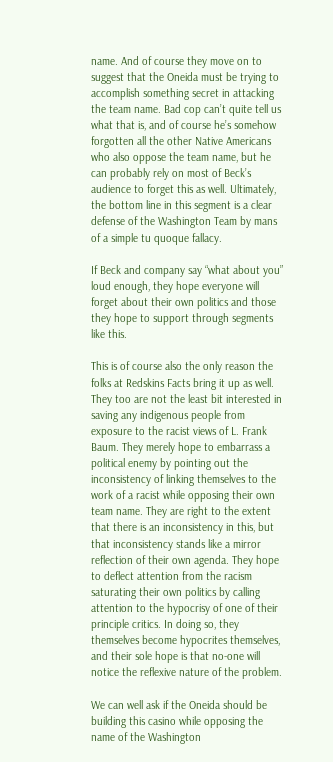name. And of course they move on to suggest that the Oneida must be trying to accomplish something secret in attacking the team name. Bad cop can’t quite tell us what that is, and of course he’s somehow forgotten all the other Native Americans who also oppose the team name, but he can probably rely on most of Beck’s audience to forget this as well. Ultimately, the bottom line in this segment is a clear defense of the Washington Team by mans of a simple tu quoque fallacy.

If Beck and company say “what about you” loud enough, they hope everyone will forget about their own politics and those they hope to support through segments like this.

This is of course also the only reason the folks at Redskins Facts bring it up as well. They too are not the least bit interested in saving any indigenous people from exposure to the racist views of L. Frank Baum. They merely hope to embarrass a political enemy by pointing out the inconsistency of linking themselves to the work of a racist while opposing their own team name. They are right to the extent that there is an inconsistency in this, but that inconsistency stands like a mirror reflection of their own agenda. They hope to deflect attention from the racism saturating their own politics by calling attention to the hypocrisy of one of their principle critics. In doing so, they themselves become hypocrites themselves, and their sole hope is that no-one will notice the reflexive nature of the problem.

We can well ask if the Oneida should be building this casino while opposing the name of the Washington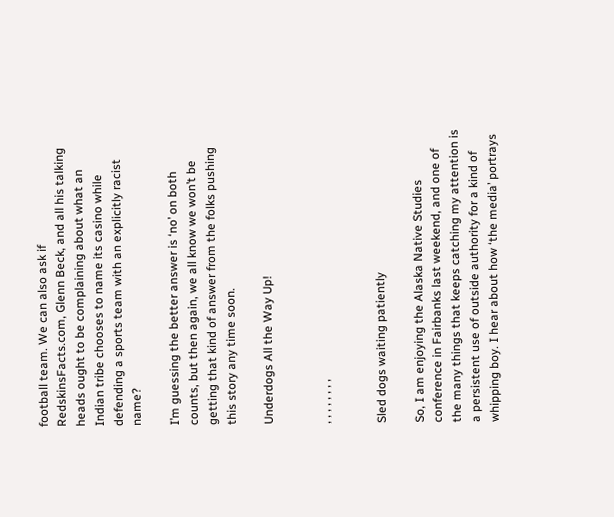football team. We can also ask if RedskinsFacts.com, Glenn Beck, and all his talking heads ought to be complaining about what an Indian tribe chooses to name its casino while defending a sports team with an explicitly racist name?

I’m guessing the better answer is ‘no’ on both counts, but then again, we all know we won’t be getting that kind of answer from the folks pushing this story any time soon.

Underdogs All the Way Up!


, , , , , , , ,


Sled dogs waiting patiently

So, I am enjoying the Alaska Native Studies conference in Fairbanks last weekend, and one of the many things that keeps catching my attention is a persistent use of outside authority for a kind of whipping boy. I hear about how ‘the media’ portrays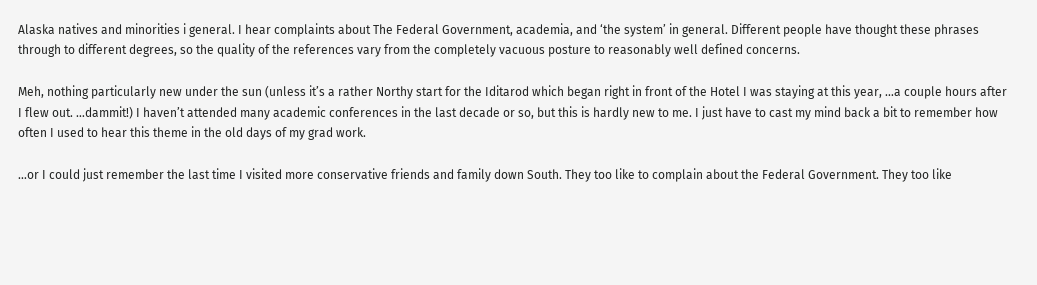Alaska natives and minorities i general. I hear complaints about The Federal Government, academia, and ‘the system’ in general. Different people have thought these phrases through to different degrees, so the quality of the references vary from the completely vacuous posture to reasonably well defined concerns.

Meh, nothing particularly new under the sun (unless it’s a rather Northy start for the Iditarod which began right in front of the Hotel I was staying at this year, …a couple hours after I flew out. …dammit!) I haven’t attended many academic conferences in the last decade or so, but this is hardly new to me. I just have to cast my mind back a bit to remember how often I used to hear this theme in the old days of my grad work.

…or I could just remember the last time I visited more conservative friends and family down South. They too like to complain about the Federal Government. They too like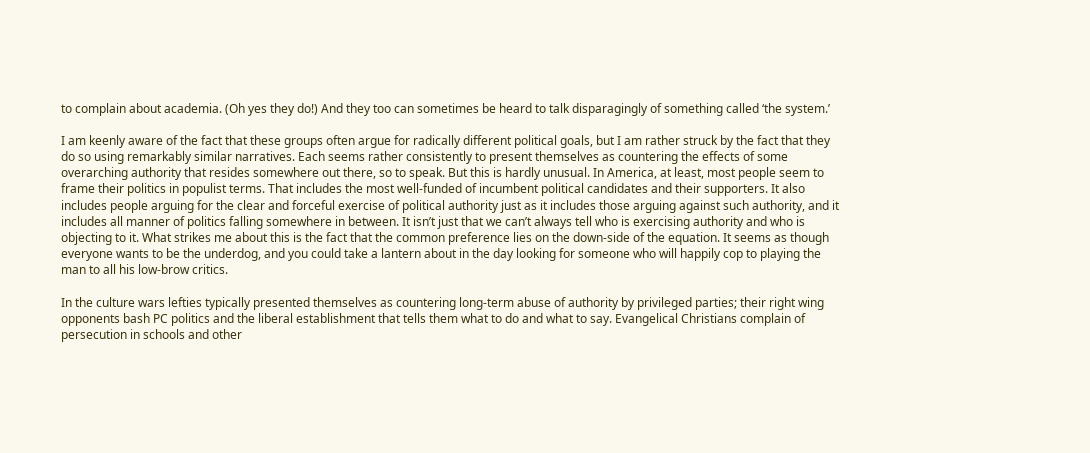to complain about academia. (Oh yes they do!) And they too can sometimes be heard to talk disparagingly of something called ‘the system.’

I am keenly aware of the fact that these groups often argue for radically different political goals, but I am rather struck by the fact that they do so using remarkably similar narratives. Each seems rather consistently to present themselves as countering the effects of some overarching authority that resides somewhere out there, so to speak. But this is hardly unusual. In America, at least, most people seem to frame their politics in populist terms. That includes the most well-funded of incumbent political candidates and their supporters. It also includes people arguing for the clear and forceful exercise of political authority just as it includes those arguing against such authority, and it includes all manner of politics falling somewhere in between. It isn’t just that we can’t always tell who is exercising authority and who is objecting to it. What strikes me about this is the fact that the common preference lies on the down-side of the equation. It seems as though everyone wants to be the underdog, and you could take a lantern about in the day looking for someone who will happily cop to playing the man to all his low-brow critics.

In the culture wars lefties typically presented themselves as countering long-term abuse of authority by privileged parties; their right wing opponents bash PC politics and the liberal establishment that tells them what to do and what to say. Evangelical Christians complain of persecution in schools and other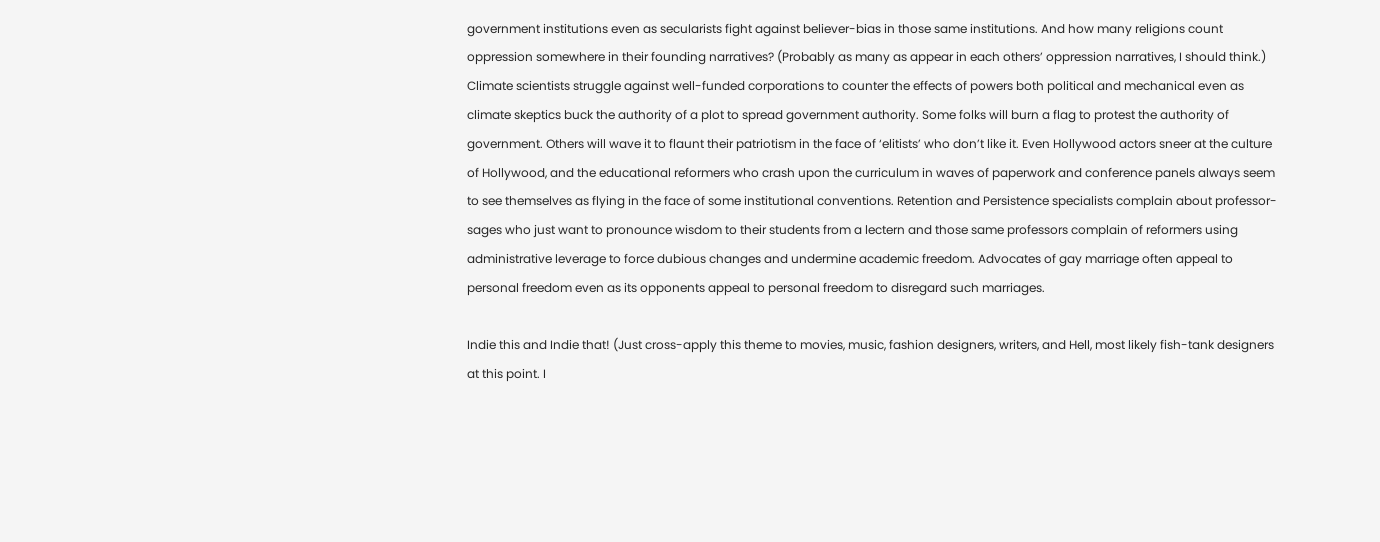government institutions even as secularists fight against believer-bias in those same institutions. And how many religions count oppression somewhere in their founding narratives? (Probably as many as appear in each others’ oppression narratives, I should think.) Climate scientists struggle against well-funded corporations to counter the effects of powers both political and mechanical even as climate skeptics buck the authority of a plot to spread government authority. Some folks will burn a flag to protest the authority of government. Others will wave it to flaunt their patriotism in the face of ‘elitists’ who don’t like it. Even Hollywood actors sneer at the culture of Hollywood, and the educational reformers who crash upon the curriculum in waves of paperwork and conference panels always seem to see themselves as flying in the face of some institutional conventions. Retention and Persistence specialists complain about professor-sages who just want to pronounce wisdom to their students from a lectern and those same professors complain of reformers using administrative leverage to force dubious changes and undermine academic freedom. Advocates of gay marriage often appeal to personal freedom even as its opponents appeal to personal freedom to disregard such marriages.

Indie this and Indie that! (Just cross-apply this theme to movies, music, fashion designers, writers, and Hell, most likely fish-tank designers at this point. I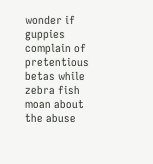wonder if guppies complain of pretentious betas while zebra fish moan about the abuse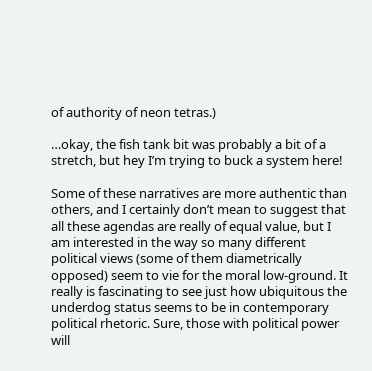of authority of neon tetras.)

…okay, the fish tank bit was probably a bit of a stretch, but hey I’m trying to buck a system here!

Some of these narratives are more authentic than others, and I certainly don’t mean to suggest that all these agendas are really of equal value, but I am interested in the way so many different political views (some of them diametrically opposed) seem to vie for the moral low-ground. It really is fascinating to see just how ubiquitous the underdog status seems to be in contemporary political rhetoric. Sure, those with political power will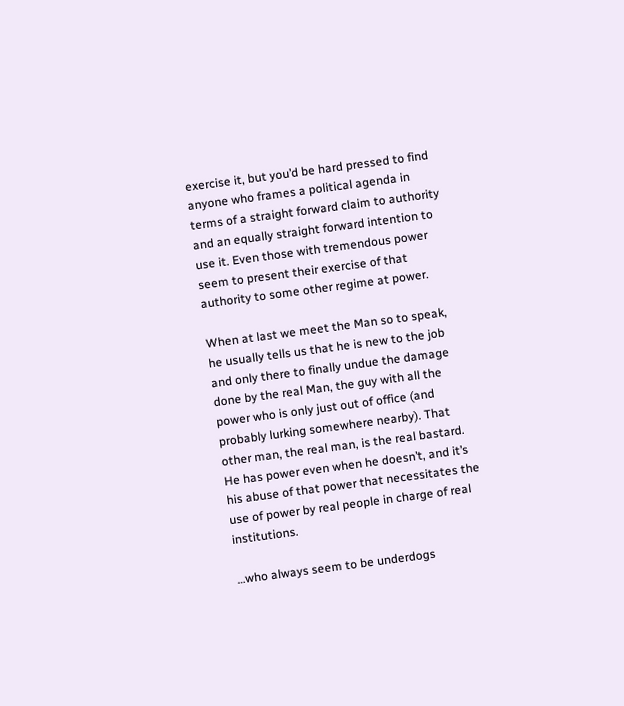exercise it, but you’d be hard pressed to find anyone who frames a political agenda in terms of a straight forward claim to authority and an equally straight forward intention to use it. Even those with tremendous power seem to present their exercise of that authority to some other regime at power.

When at last we meet the Man so to speak, he usually tells us that he is new to the job and only there to finally undue the damage done by the real Man, the guy with all the power who is only just out of office (and probably lurking somewhere nearby). That other man, the real man, is the real bastard. He has power even when he doesn’t, and it’s his abuse of that power that necessitates the use of power by real people in charge of real institutions.

…who always seem to be underdogs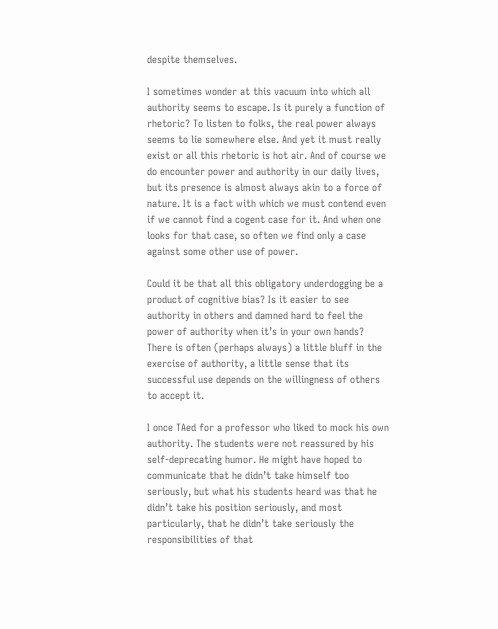despite themselves.

I sometimes wonder at this vacuum into which all authority seems to escape. Is it purely a function of rhetoric? To listen to folks, the real power always seems to lie somewhere else. And yet it must really exist or all this rhetoric is hot air. And of course we do encounter power and authority in our daily lives, but its presence is almost always akin to a force of nature. It is a fact with which we must contend even if we cannot find a cogent case for it. And when one looks for that case, so often we find only a case against some other use of power.

Could it be that all this obligatory underdogging be a product of cognitive bias? Is it easier to see authority in others and damned hard to feel the power of authority when it’s in your own hands? There is often (perhaps always) a little bluff in the exercise of authority, a little sense that its successful use depends on the willingness of others to accept it.

I once TAed for a professor who liked to mock his own authority. The students were not reassured by his self-deprecating humor. He might have hoped to communicate that he didn’t take himself too seriously, but what his students heard was that he didn’t take his position seriously, and most particularly, that he didn’t take seriously the responsibilities of that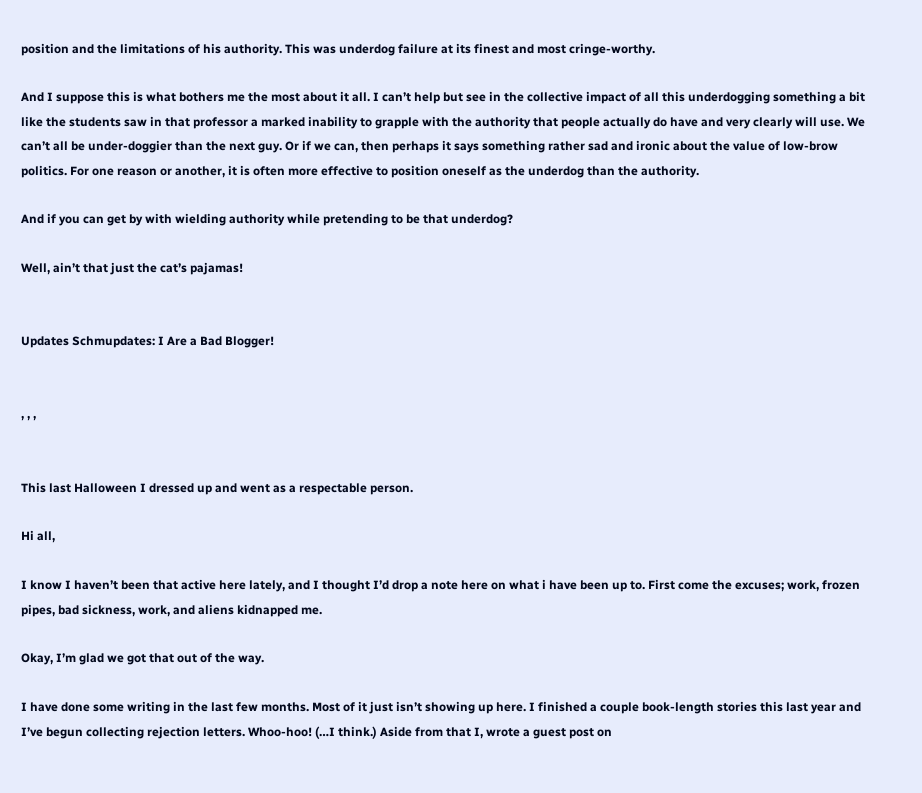position and the limitations of his authority. This was underdog failure at its finest and most cringe-worthy.

And I suppose this is what bothers me the most about it all. I can’t help but see in the collective impact of all this underdogging something a bit like the students saw in that professor a marked inability to grapple with the authority that people actually do have and very clearly will use. We can’t all be under-doggier than the next guy. Or if we can, then perhaps it says something rather sad and ironic about the value of low-brow politics. For one reason or another, it is often more effective to position oneself as the underdog than the authority.

And if you can get by with wielding authority while pretending to be that underdog?

Well, ain’t that just the cat’s pajamas!


Updates Schmupdates: I Are a Bad Blogger!


, , ,


This last Halloween I dressed up and went as a respectable person.

Hi all,

I know I haven’t been that active here lately, and I thought I’d drop a note here on what i have been up to. First come the excuses; work, frozen pipes, bad sickness, work, and aliens kidnapped me.

Okay, I’m glad we got that out of the way.

I have done some writing in the last few months. Most of it just isn’t showing up here. I finished a couple book-length stories this last year and I’ve begun collecting rejection letters. Whoo-hoo! (…I think.) Aside from that I, wrote a guest post on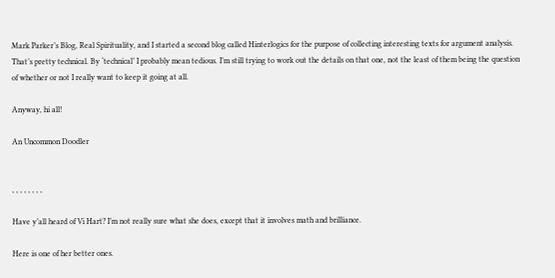Mark Parker’s Blog, Real Spirituality, and I started a second blog called Hinterlogics for the purpose of collecting interesting texts for argument analysis. That’s pretty technical. By ‘technical’ I probably mean tedious. I’m still trying to work out the details on that one, not the least of them being the question of whether or not I really want to keep it going at all.

Anyway, hi all!

An Uncommon Doodler


, , , , , , , ,

Have y’all heard of Vi Hart? I’m not really sure what she does, except that it involves math and brilliance.

Here is one of her better ones.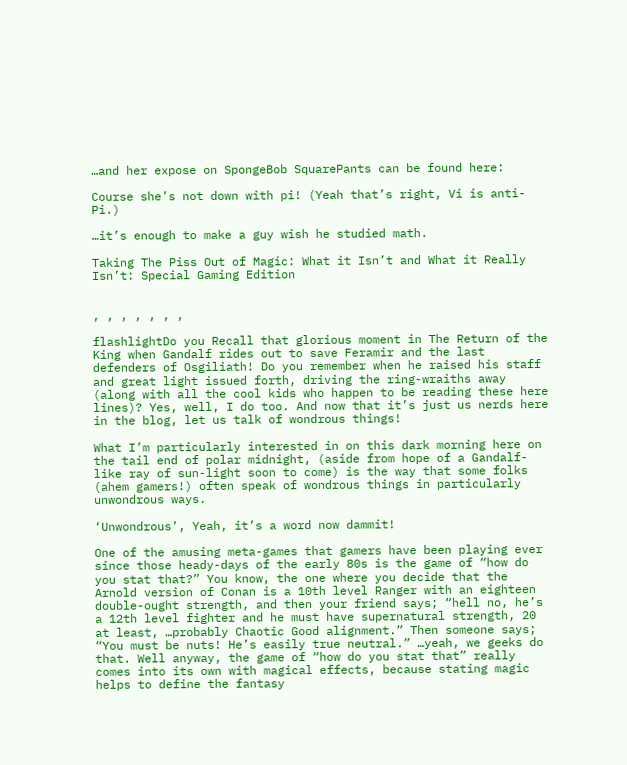…and her expose on SpongeBob SquarePants can be found here:

Course she’s not down with pi! (Yeah that’s right, Vi is anti-Pi.)

…it’s enough to make a guy wish he studied math.

Taking The Piss Out of Magic: What it Isn’t and What it Really Isn’t: Special Gaming Edition


, , , , , , ,

flashlightDo you Recall that glorious moment in The Return of the King when Gandalf rides out to save Feramir and the last defenders of Osgiliath! Do you remember when he raised his staff and great light issued forth, driving the ring-wraiths away (along with all the cool kids who happen to be reading these here lines)? Yes, well, I do too. And now that it’s just us nerds here in the blog, let us talk of wondrous things!

What I’m particularly interested in on this dark morning here on the tail end of polar midnight, (aside from hope of a Gandalf-like ray of sun-light soon to come) is the way that some folks (ahem gamers!) often speak of wondrous things in particularly unwondrous ways.

‘Unwondrous’, Yeah, it’s a word now dammit!

One of the amusing meta-games that gamers have been playing ever since those heady-days of the early 80s is the game of “how do you stat that?” You know, the one where you decide that the Arnold version of Conan is a 10th level Ranger with an eighteen double-ought strength, and then your friend says; “hell no, he’s a 12th level fighter and he must have supernatural strength, 20 at least, …probably Chaotic Good alignment.” Then someone says; “You must be nuts! He’s easily true neutral.” …yeah, we geeks do that. Well anyway, the game of “how do you stat that” really comes into its own with magical effects, because stating magic helps to define the fantasy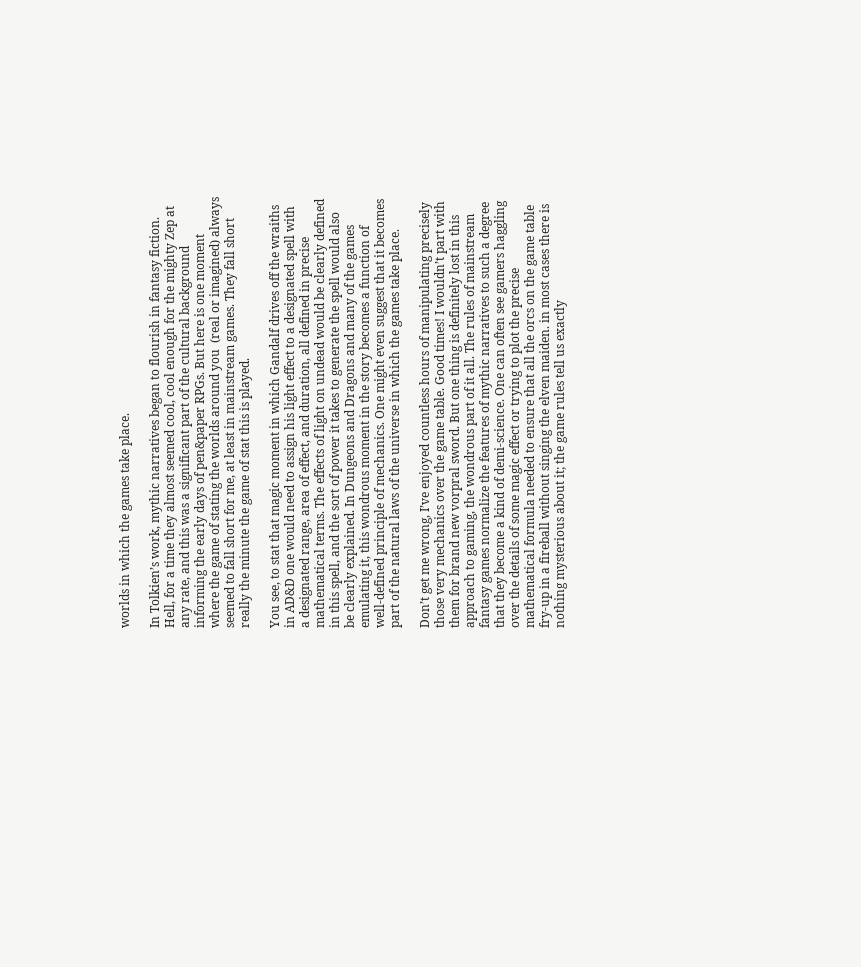worlds in which the games take place.

In Tolkien’s work, mythic narratives began to flourish in fantasy fiction. Hell, for a time they almost seemed cool, cool enough for the mighty Zep at any rate, and this was a significant part of the cultural background informing the early days of pen&paper RPGs. But here is one moment where the game of stating the worlds around you  (real or imagined) always seemed to fall short for me, at least in mainstream games. They fall short really the minute the game of stat this is played.

You see, to stat that magic moment in which Gandalf drives off the wraiths in AD&D one would need to assign his light effect to a designated spell with a designated range, area of effect, and duration, all defined in precise mathematical terms. The effects of light on undead would be clearly defined in this spell, and the sort of power it takes to generate the spell would also be clearly explained. In Dungeons and Dragons and many of the games emulating it, this wondrous moment in the story becomes a function of well-defined principle of mechanics. One might even suggest that it becomes part of the natural laws of the universe in which the games take place.

Don’t get me wrong, I’ve enjoyed countless hours of manipulating precisely those very mechanics over the game table. Good times! I wouldn’t part with them for brand new vorpral sword. But one thing is definitely lost in this approach to gaming, the wondrous part of it all. The rules of mainstream fantasy games normalize the features of mythic narratives to such a degree that they become a kind of demi-science. One can often see gamers haggling over the details of some magic effect or trying to plot the precise mathematical formula needed to ensure that all the orcs on the game table fry-up in a fireball without singing the elven maiden. in most cases there is nothing mysterious about it; the game rules tell us exactly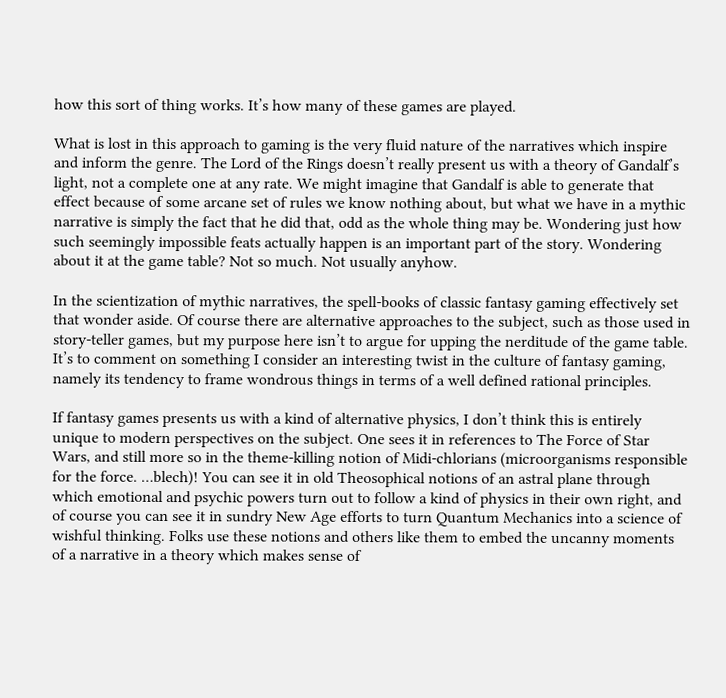how this sort of thing works. It’s how many of these games are played.

What is lost in this approach to gaming is the very fluid nature of the narratives which inspire and inform the genre. The Lord of the Rings doesn’t really present us with a theory of Gandalf’s light, not a complete one at any rate. We might imagine that Gandalf is able to generate that effect because of some arcane set of rules we know nothing about, but what we have in a mythic narrative is simply the fact that he did that, odd as the whole thing may be. Wondering just how such seemingly impossible feats actually happen is an important part of the story. Wondering about it at the game table? Not so much. Not usually anyhow.

In the scientization of mythic narratives, the spell-books of classic fantasy gaming effectively set that wonder aside. Of course there are alternative approaches to the subject, such as those used in story-teller games, but my purpose here isn’t to argue for upping the nerditude of the game table. It’s to comment on something I consider an interesting twist in the culture of fantasy gaming, namely its tendency to frame wondrous things in terms of a well defined rational principles.

If fantasy games presents us with a kind of alternative physics, I don’t think this is entirely unique to modern perspectives on the subject. One sees it in references to The Force of Star Wars, and still more so in the theme-killing notion of Midi-chlorians (microorganisms responsible for the force. …blech)! You can see it in old Theosophical notions of an astral plane through which emotional and psychic powers turn out to follow a kind of physics in their own right, and of course you can see it in sundry New Age efforts to turn Quantum Mechanics into a science of wishful thinking. Folks use these notions and others like them to embed the uncanny moments of a narrative in a theory which makes sense of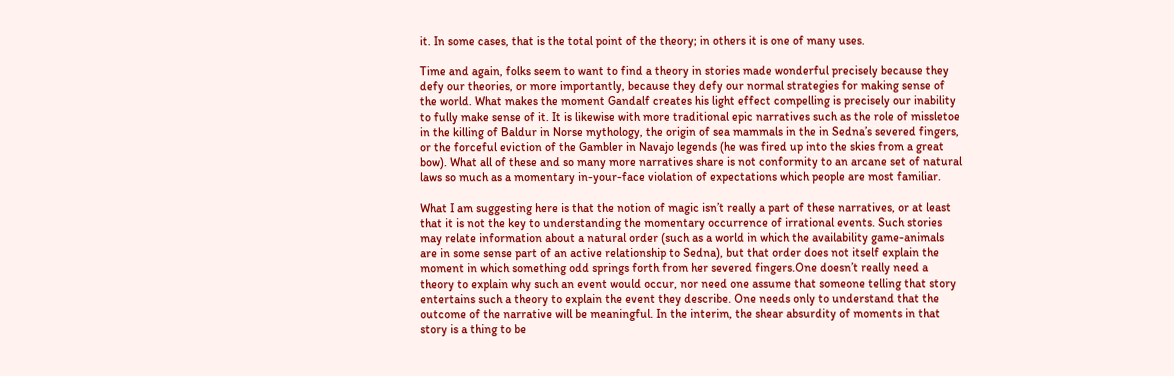it. In some cases, that is the total point of the theory; in others it is one of many uses.

Time and again, folks seem to want to find a theory in stories made wonderful precisely because they defy our theories, or more importantly, because they defy our normal strategies for making sense of the world. What makes the moment Gandalf creates his light effect compelling is precisely our inability to fully make sense of it. It is likewise with more traditional epic narratives such as the role of missletoe in the killing of Baldur in Norse mythology, the origin of sea mammals in the in Sedna’s severed fingers, or the forceful eviction of the Gambler in Navajo legends (he was fired up into the skies from a great bow). What all of these and so many more narratives share is not conformity to an arcane set of natural laws so much as a momentary in-your-face violation of expectations which people are most familiar.

What I am suggesting here is that the notion of magic isn’t really a part of these narratives, or at least that it is not the key to understanding the momentary occurrence of irrational events. Such stories may relate information about a natural order (such as a world in which the availability game-animals are in some sense part of an active relationship to Sedna), but that order does not itself explain the moment in which something odd springs forth from her severed fingers.One doesn’t really need a theory to explain why such an event would occur, nor need one assume that someone telling that story entertains such a theory to explain the event they describe. One needs only to understand that the outcome of the narrative will be meaningful. In the interim, the shear absurdity of moments in that story is a thing to be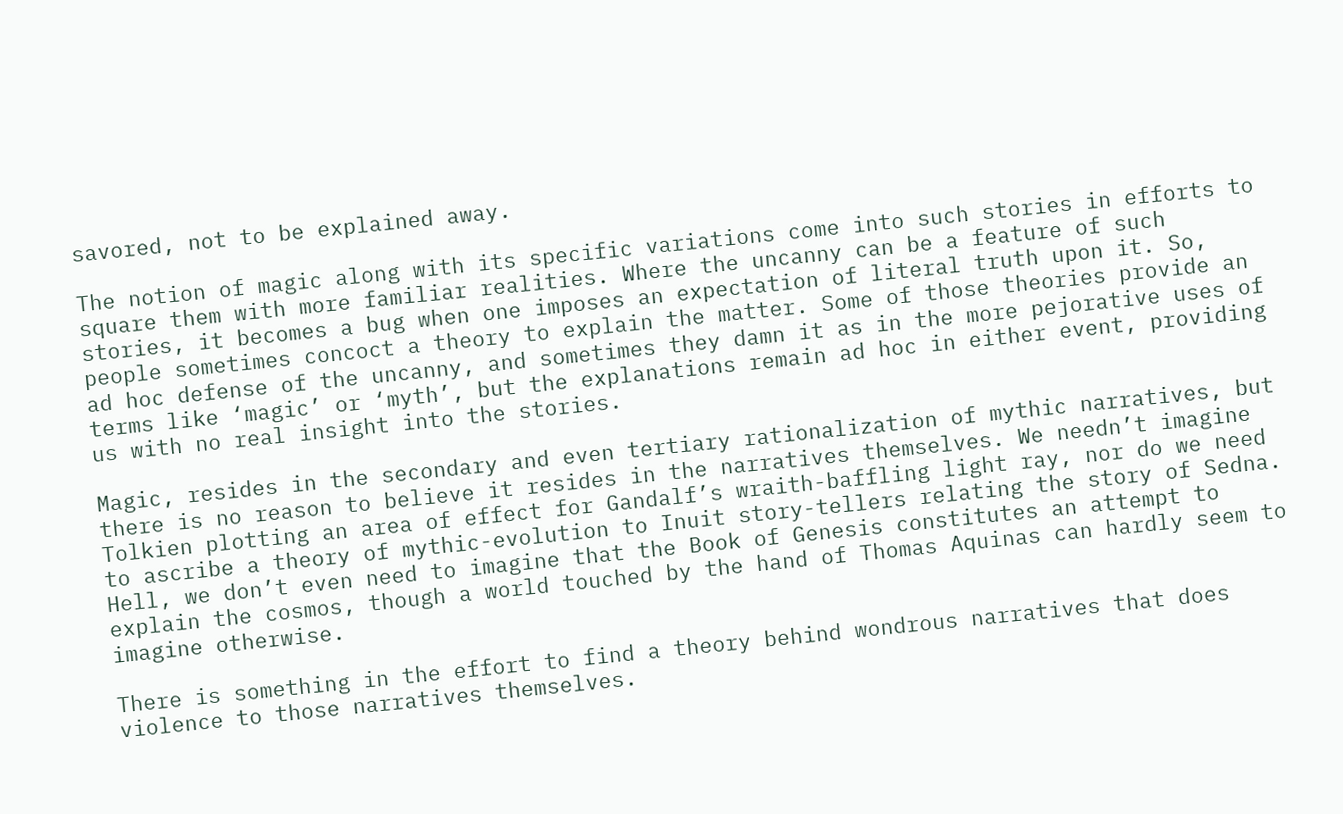savored, not to be explained away.

The notion of magic along with its specific variations come into such stories in efforts to square them with more familiar realities. Where the uncanny can be a feature of such stories, it becomes a bug when one imposes an expectation of literal truth upon it. So, people sometimes concoct a theory to explain the matter. Some of those theories provide an ad hoc defense of the uncanny, and sometimes they damn it as in the more pejorative uses of terms like ‘magic’ or ‘myth’, but the explanations remain ad hoc in either event, providing us with no real insight into the stories.

Magic, resides in the secondary and even tertiary rationalization of mythic narratives, but there is no reason to believe it resides in the narratives themselves. We needn’t imagine Tolkien plotting an area of effect for Gandalf’s wraith-baffling light ray, nor do we need to ascribe a theory of mythic-evolution to Inuit story-tellers relating the story of Sedna. Hell, we don’t even need to imagine that the Book of Genesis constitutes an attempt to explain the cosmos, though a world touched by the hand of Thomas Aquinas can hardly seem to imagine otherwise.

There is something in the effort to find a theory behind wondrous narratives that does violence to those narratives themselves.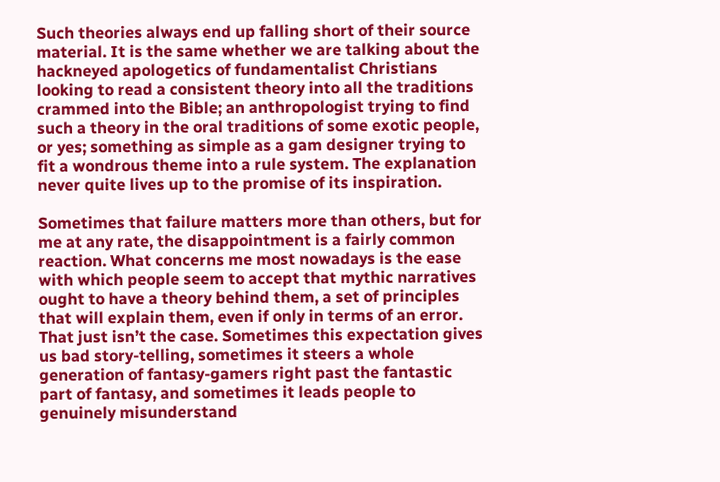Such theories always end up falling short of their source material. It is the same whether we are talking about the hackneyed apologetics of fundamentalist Christians looking to read a consistent theory into all the traditions crammed into the Bible; an anthropologist trying to find such a theory in the oral traditions of some exotic people, or yes; something as simple as a gam designer trying to fit a wondrous theme into a rule system. The explanation never quite lives up to the promise of its inspiration.

Sometimes that failure matters more than others, but for me at any rate, the disappointment is a fairly common reaction. What concerns me most nowadays is the ease with which people seem to accept that mythic narratives ought to have a theory behind them, a set of principles that will explain them, even if only in terms of an error. That just isn’t the case. Sometimes this expectation gives us bad story-telling, sometimes it steers a whole generation of fantasy-gamers right past the fantastic part of fantasy, and sometimes it leads people to genuinely misunderstand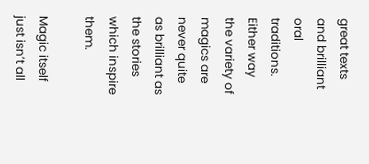great texts and brilliant oral traditions. Either way the variety of magics are never quite as brilliant as the stories which inspire them.

Magic itself just isn’t all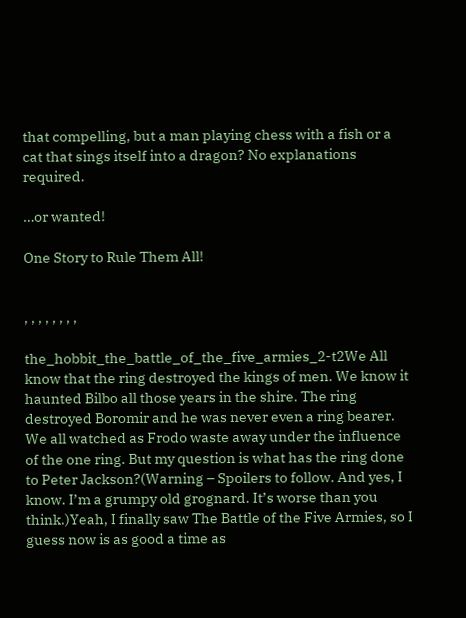that compelling, but a man playing chess with a fish or a cat that sings itself into a dragon? No explanations required.

…or wanted!

One Story to Rule Them All!


, , , , , , , ,

the_hobbit_the_battle_of_the_five_armies_2-t2We All know that the ring destroyed the kings of men. We know it haunted Bilbo all those years in the shire. The ring destroyed Boromir and he was never even a ring bearer. We all watched as Frodo waste away under the influence of the one ring. But my question is what has the ring done to Peter Jackson?(Warning – Spoilers to follow. And yes, I know. I’m a grumpy old grognard. It’s worse than you think.)Yeah, I finally saw The Battle of the Five Armies, so I guess now is as good a time as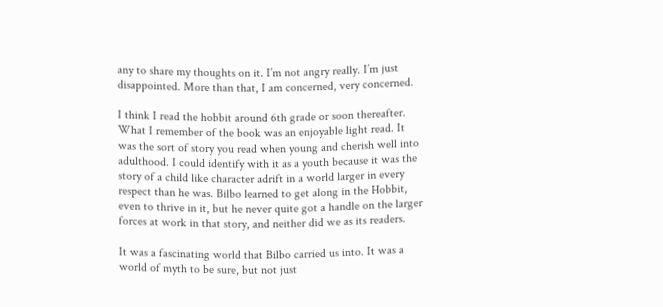any to share my thoughts on it. I’m not angry really. I’m just disappointed. More than that, I am concerned, very concerned.

I think I read the hobbit around 6th grade or soon thereafter. What I remember of the book was an enjoyable light read. It was the sort of story you read when young and cherish well into adulthood. I could identify with it as a youth because it was the story of a child like character adrift in a world larger in every respect than he was. Bilbo learned to get along in the Hobbit, even to thrive in it, but he never quite got a handle on the larger forces at work in that story, and neither did we as its readers.

It was a fascinating world that Bilbo carried us into. It was a world of myth to be sure, but not just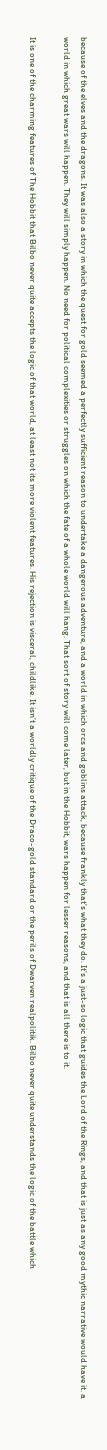because of the elves and the dragons. It was also a story in which the quest for gold seemed a perfectly sufficient reason to undertake a dangerous adventure, and a world in which orcs and goblins attack, because frankly that’s what they do. It’s a just-so logic that guides the Lord of the Rings, and that is just as any good mythic narrative would have it. a world in which great wars will happen. They will simply happen. No need for political complexities or struggles on which the fate of a whole world will hang. That sort of story will come later, but in the Hobbit, wars happen for lesser reasons, and that is all there is to it.

It is one of the charming features of The Hobbit that Bilbo never quite accepts the logic of that world, at least not its more violent features. His rejection is visceral, childlike. It isn’t a worldly critique of the Draco-gold standard or the perils of Dwarven realpolitik. Bilbo never quite understands the logic of the battle which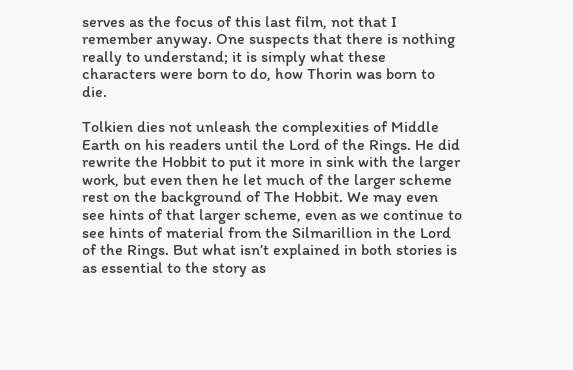serves as the focus of this last film, not that I remember anyway. One suspects that there is nothing really to understand; it is simply what these characters were born to do, how Thorin was born to die.

Tolkien dies not unleash the complexities of Middle Earth on his readers until the Lord of the Rings. He did rewrite the Hobbit to put it more in sink with the larger work, but even then he let much of the larger scheme rest on the background of The Hobbit. We may even see hints of that larger scheme, even as we continue to see hints of material from the Silmarillion in the Lord of the Rings. But what isn’t explained in both stories is as essential to the story as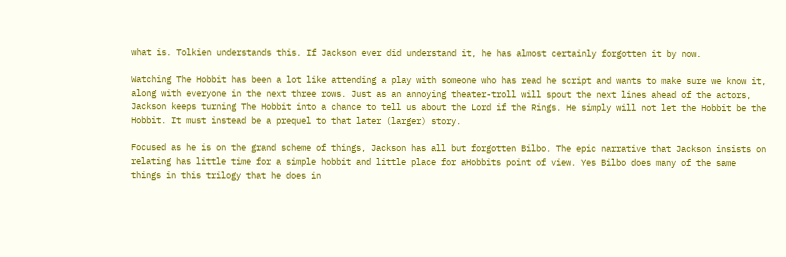what is. Tolkien understands this. If Jackson ever did understand it, he has almost certainly forgotten it by now.

Watching The Hobbit has been a lot like attending a play with someone who has read he script and wants to make sure we know it, along with everyone in the next three rows. Just as an annoying theater-troll will spout the next lines ahead of the actors, Jackson keeps turning The Hobbit into a chance to tell us about the Lord if the Rings. He simply will not let the Hobbit be the Hobbit. It must instead be a prequel to that later (larger) story.

Focused as he is on the grand scheme of things, Jackson has all but forgotten Bilbo. The epic narrative that Jackson insists on relating has little time for a simple hobbit and little place for aHobbits point of view. Yes Bilbo does many of the same things in this trilogy that he does in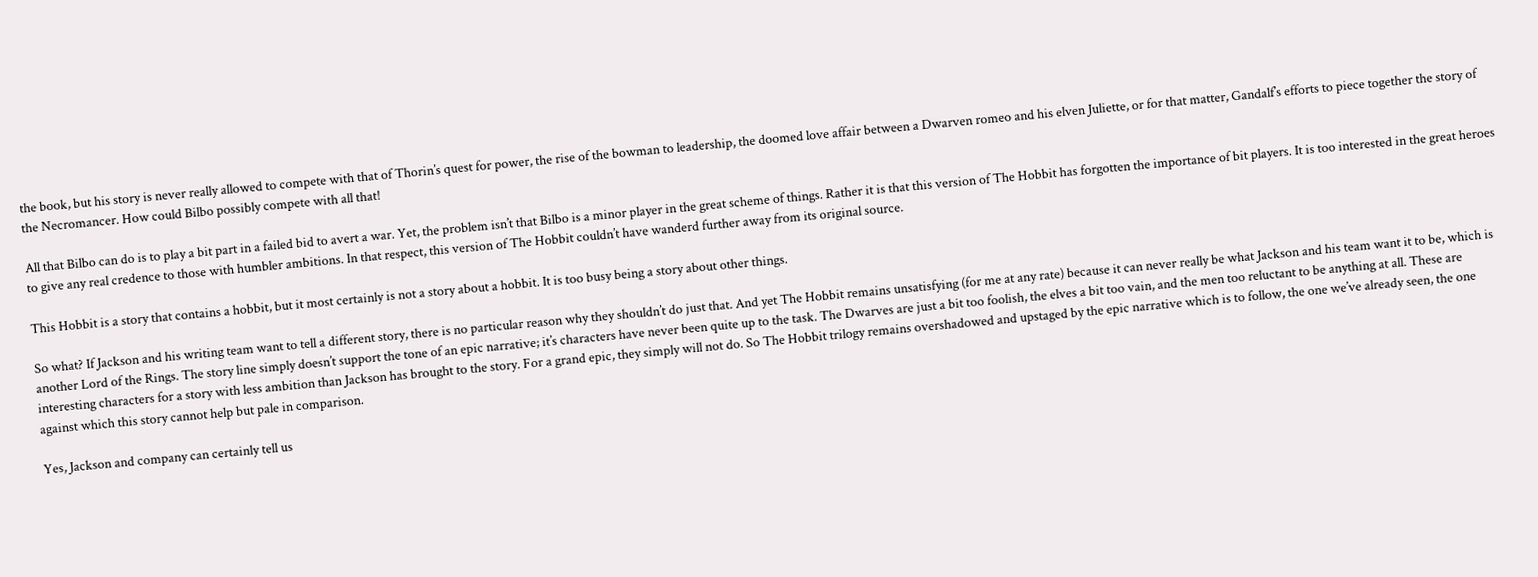the book, but his story is never really allowed to compete with that of Thorin’s quest for power, the rise of the bowman to leadership, the doomed love affair between a Dwarven romeo and his elven Juliette, or for that matter, Gandalf’s efforts to piece together the story of the Necromancer. How could Bilbo possibly compete with all that!

All that Bilbo can do is to play a bit part in a failed bid to avert a war. Yet, the problem isn’t that Bilbo is a minor player in the great scheme of things. Rather it is that this version of The Hobbit has forgotten the importance of bit players. It is too interested in the great heroes to give any real credence to those with humbler ambitions. In that respect, this version of The Hobbit couldn’t have wanderd further away from its original source.

This Hobbit is a story that contains a hobbit, but it most certainly is not a story about a hobbit. It is too busy being a story about other things.

So what? If Jackson and his writing team want to tell a different story, there is no particular reason why they shouldn’t do just that. And yet The Hobbit remains unsatisfying (for me at any rate) because it can never really be what Jackson and his team want it to be, which is another Lord of the Rings. The story line simply doesn’t support the tone of an epic narrative; it’s characters have never been quite up to the task. The Dwarves are just a bit too foolish, the elves a bit too vain, and the men too reluctant to be anything at all. These are interesting characters for a story with less ambition than Jackson has brought to the story. For a grand epic, they simply will not do. So The Hobbit trilogy remains overshadowed and upstaged by the epic narrative which is to follow, the one we’ve already seen, the one against which this story cannot help but pale in comparison.

Yes, Jackson and company can certainly tell us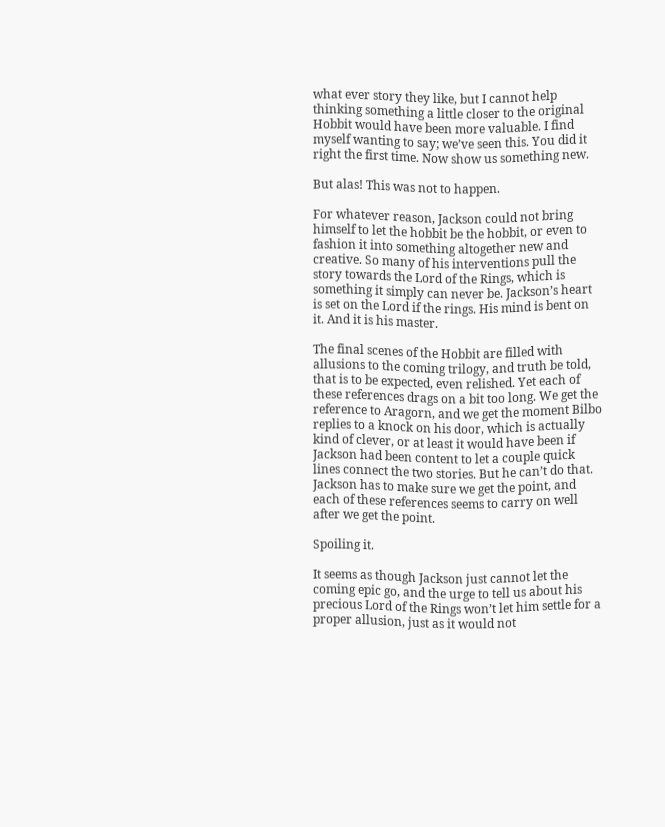what ever story they like, but I cannot help thinking something a little closer to the original Hobbit would have been more valuable. I find myself wanting to say; we’ve seen this. You did it right the first time. Now show us something new.

But alas! This was not to happen.

For whatever reason, Jackson could not bring himself to let the hobbit be the hobbit, or even to fashion it into something altogether new and creative. So many of his interventions pull the story towards the Lord of the Rings, which is something it simply can never be. Jackson’s heart is set on the Lord if the rings. His mind is bent on it. And it is his master.

The final scenes of the Hobbit are filled with allusions to the coming trilogy, and truth be told, that is to be expected, even relished. Yet each of these references drags on a bit too long. We get the reference to Aragorn, and we get the moment Bilbo replies to a knock on his door, which is actually kind of clever, or at least it would have been if Jackson had been content to let a couple quick lines connect the two stories. But he can’t do that. Jackson has to make sure we get the point, and each of these references seems to carry on well after we get the point.

Spoiling it.

It seems as though Jackson just cannot let the coming epic go, and the urge to tell us about his precious Lord of the Rings won’t let him settle for a proper allusion, just as it would not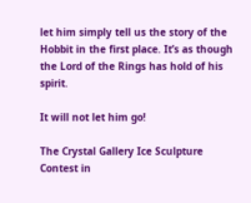let him simply tell us the story of the Hobbit in the first place. It’s as though the Lord of the Rings has hold of his spirit.

It will not let him go!

The Crystal Gallery Ice Sculpture Contest in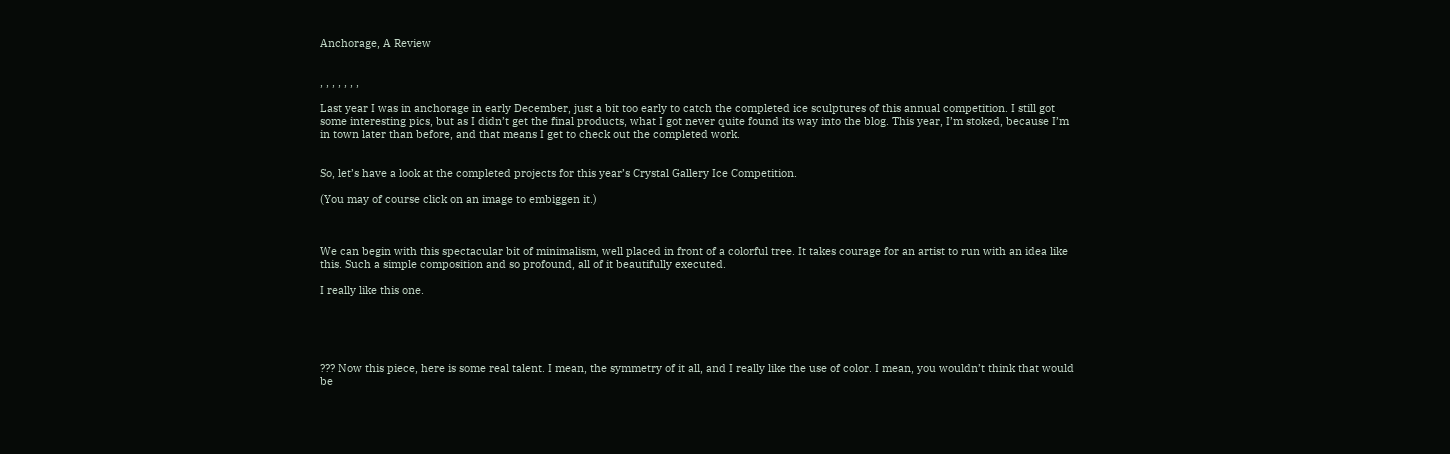Anchorage, A Review


, , , , , , ,

Last year I was in anchorage in early December, just a bit too early to catch the completed ice sculptures of this annual competition. I still got some interesting pics, but as I didn’t get the final products, what I got never quite found its way into the blog. This year, I’m stoked, because I’m in town later than before, and that means I get to check out the completed work.


So, let’s have a look at the completed projects for this year’s Crystal Gallery Ice Competition.

(You may of course click on an image to embiggen it.)



We can begin with this spectacular bit of minimalism, well placed in front of a colorful tree. It takes courage for an artist to run with an idea like this. Such a simple composition and so profound, all of it beautifully executed.

I really like this one.





??? Now this piece, here is some real talent. I mean, the symmetry of it all, and I really like the use of color. I mean, you wouldn’t think that would be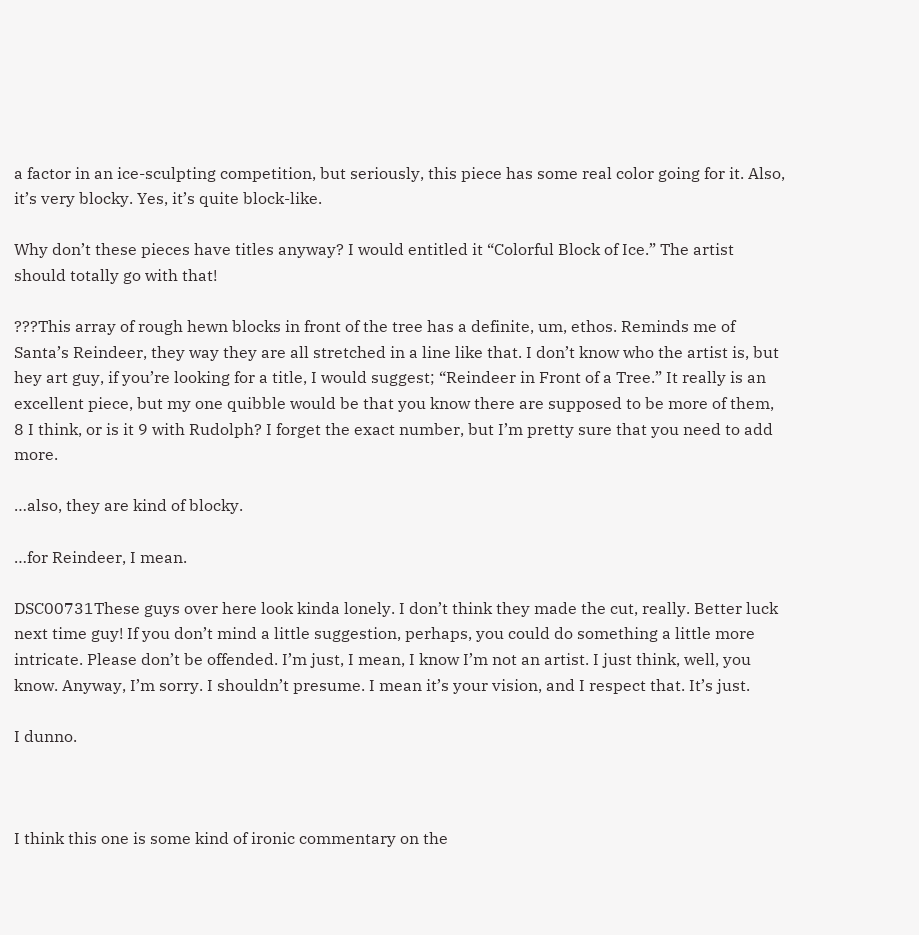a factor in an ice-sculpting competition, but seriously, this piece has some real color going for it. Also, it’s very blocky. Yes, it’s quite block-like.

Why don’t these pieces have titles anyway? I would entitled it “Colorful Block of Ice.” The artist should totally go with that!

???This array of rough hewn blocks in front of the tree has a definite, um, ethos. Reminds me of Santa’s Reindeer, they way they are all stretched in a line like that. I don’t know who the artist is, but hey art guy, if you’re looking for a title, I would suggest; “Reindeer in Front of a Tree.” It really is an excellent piece, but my one quibble would be that you know there are supposed to be more of them, 8 I think, or is it 9 with Rudolph? I forget the exact number, but I’m pretty sure that you need to add more.

…also, they are kind of blocky.

…for Reindeer, I mean.

DSC00731These guys over here look kinda lonely. I don’t think they made the cut, really. Better luck next time guy! If you don’t mind a little suggestion, perhaps, you could do something a little more intricate. Please don’t be offended. I’m just, I mean, I know I’m not an artist. I just think, well, you know. Anyway, I’m sorry. I shouldn’t presume. I mean it’s your vision, and I respect that. It’s just.

I dunno.



I think this one is some kind of ironic commentary on the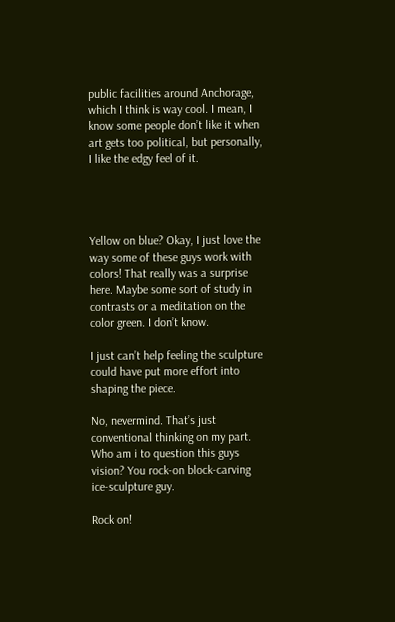public facilities around Anchorage, which I think is way cool. I mean, I know some people don’t like it when art gets too political, but personally, I like the edgy feel of it.




Yellow on blue? Okay, I just love the way some of these guys work with colors! That really was a surprise here. Maybe some sort of study in contrasts or a meditation on the color green. I don’t know.

I just can’t help feeling the sculpture could have put more effort into shaping the piece.

No, nevermind. That’s just conventional thinking on my part. Who am i to question this guys vision? You rock-on block-carving ice-sculpture guy.

Rock on!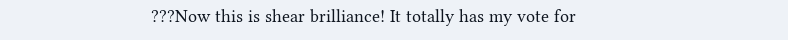???Now this is shear brilliance! It totally has my vote for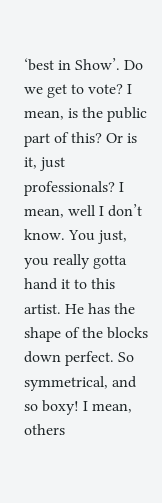‘best in Show’. Do we get to vote? I mean, is the public part of this? Or is it, just professionals? I mean, well I don’t know. You just, you really gotta hand it to this artist. He has the shape of the blocks down perfect. So symmetrical, and so boxy! I mean, others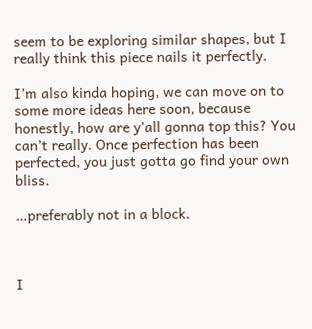seem to be exploring similar shapes, but I really think this piece nails it perfectly.

I’m also kinda hoping, we can move on to some more ideas here soon, because honestly, how are y’all gonna top this? You can’t really. Once perfection has been perfected, you just gotta go find your own bliss.

…preferably not in a block.



I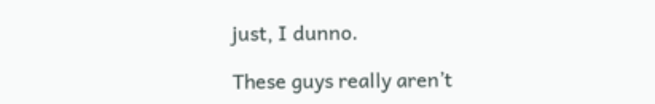just, I dunno.

These guys really aren’t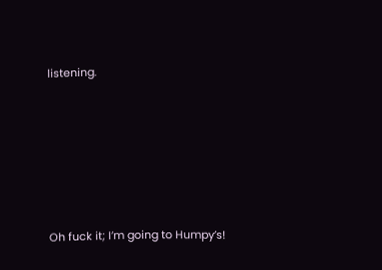listening.







Oh fuck it; I’m going to Humpy’s!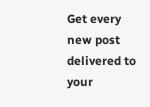Get every new post delivered to your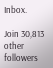Inbox.

Join 30,813 other followers